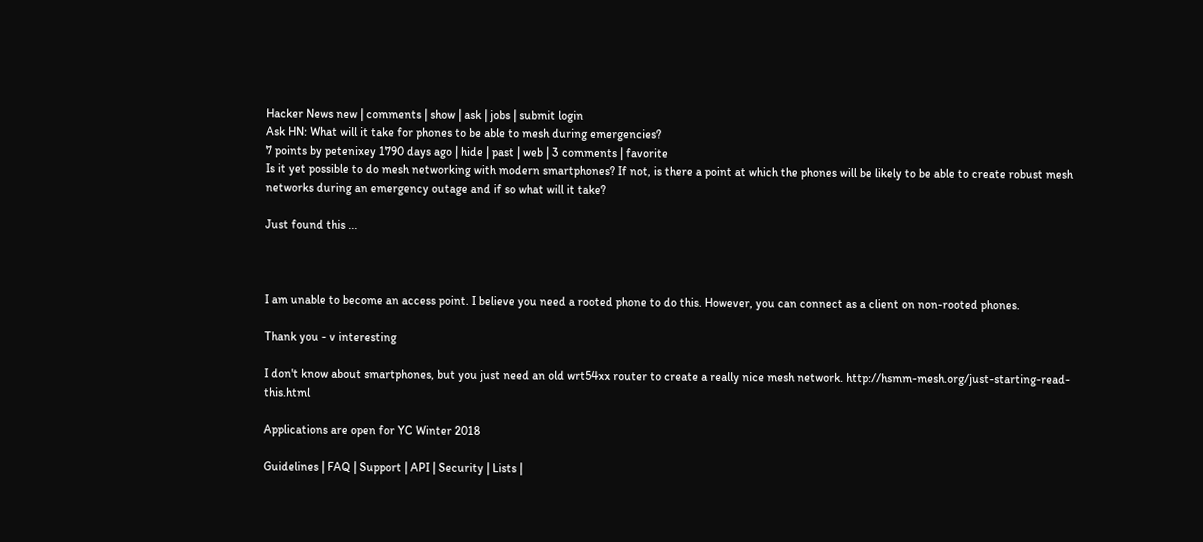Hacker News new | comments | show | ask | jobs | submit login
Ask HN: What will it take for phones to be able to mesh during emergencies?
7 points by petenixey 1790 days ago | hide | past | web | 3 comments | favorite
Is it yet possible to do mesh networking with modern smartphones? If not, is there a point at which the phones will be likely to be able to create robust mesh networks during an emergency outage and if so what will it take?

Just found this ...



I am unable to become an access point. I believe you need a rooted phone to do this. However, you can connect as a client on non-rooted phones.

Thank you - v interesting

I don't know about smartphones, but you just need an old wrt54xx router to create a really nice mesh network. http://hsmm-mesh.org/just-starting-read-this.html

Applications are open for YC Winter 2018

Guidelines | FAQ | Support | API | Security | Lists |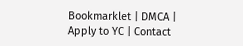Bookmarklet | DMCA | Apply to YC | Contact